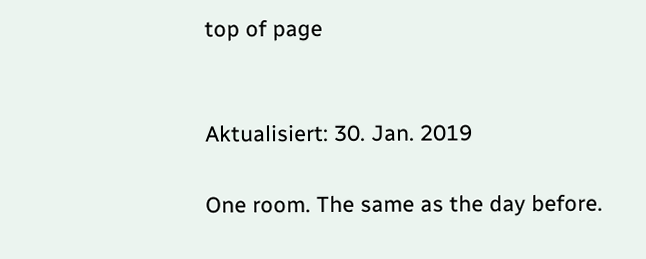top of page


Aktualisiert: 30. Jan. 2019

One room. The same as the day before.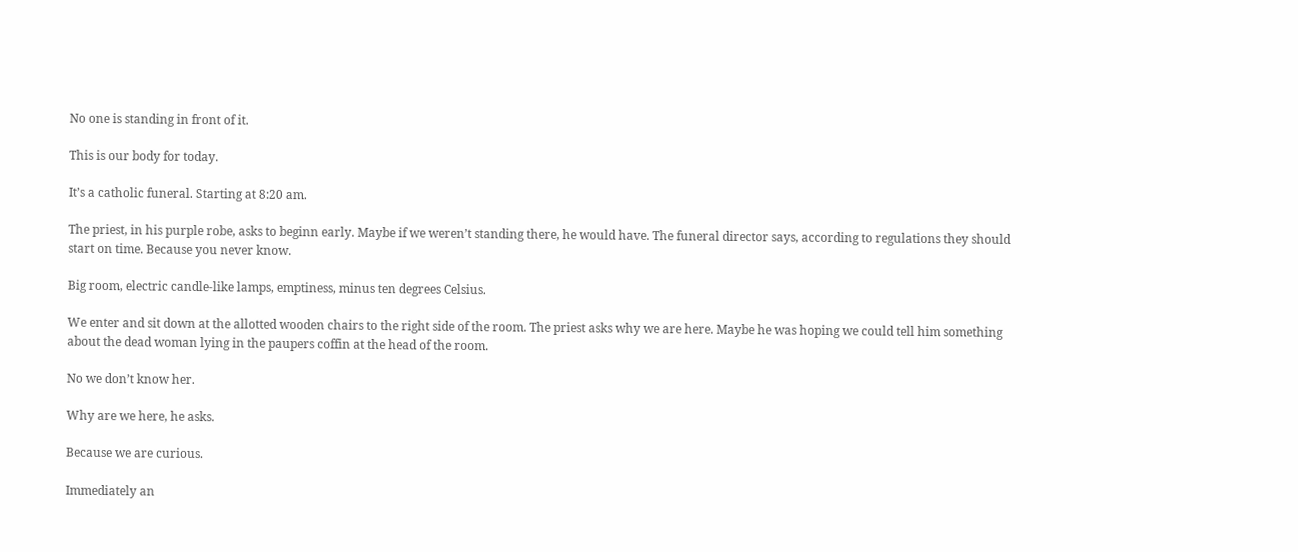No one is standing in front of it.

This is our body for today.

It’s a catholic funeral. Starting at 8:20 am.

The priest, in his purple robe, asks to beginn early. Maybe if we weren’t standing there, he would have. The funeral director says, according to regulations they should start on time. Because you never know.

Big room, electric candle-like lamps, emptiness, minus ten degrees Celsius.

We enter and sit down at the allotted wooden chairs to the right side of the room. The priest asks why we are here. Maybe he was hoping we could tell him something about the dead woman lying in the paupers coffin at the head of the room.

No we don’t know her.

Why are we here, he asks.

Because we are curious.

Immediately an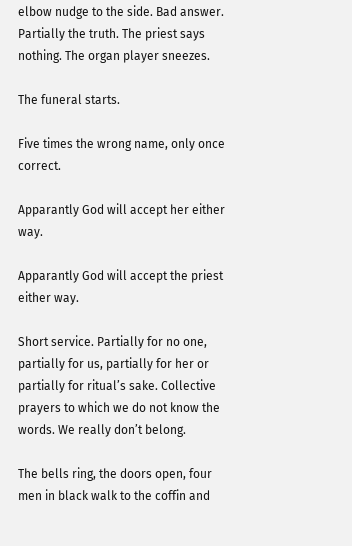elbow nudge to the side. Bad answer. Partially the truth. The priest says nothing. The organ player sneezes.

The funeral starts.

Five times the wrong name, only once correct.

Apparantly God will accept her either way.

Apparantly God will accept the priest either way.

Short service. Partially for no one, partially for us, partially for her or partially for ritual’s sake. Collective prayers to which we do not know the words. We really don’t belong.

The bells ring, the doors open, four men in black walk to the coffin and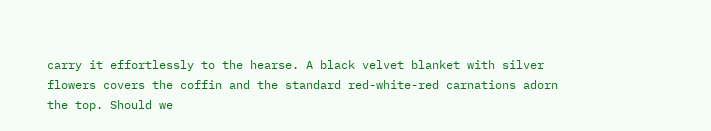carry it effortlessly to the hearse. A black velvet blanket with silver flowers covers the coffin and the standard red-white-red carnations adorn the top. Should we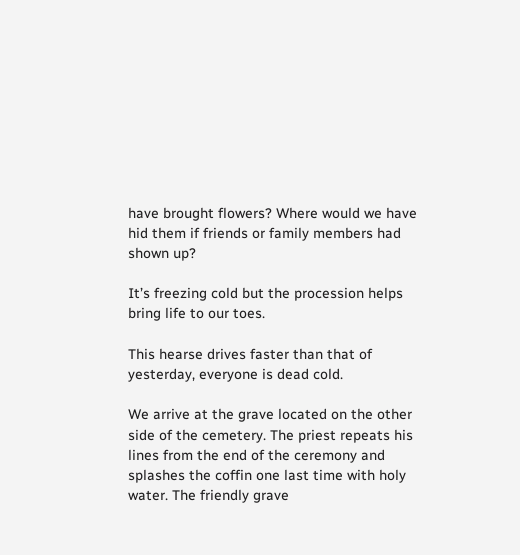have brought flowers? Where would we have hid them if friends or family members had shown up?

It’s freezing cold but the procession helps bring life to our toes.

This hearse drives faster than that of yesterday, everyone is dead cold.

We arrive at the grave located on the other side of the cemetery. The priest repeats his lines from the end of the ceremony and splashes the coffin one last time with holy water. The friendly grave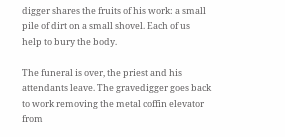digger shares the fruits of his work: a small pile of dirt on a small shovel. Each of us help to bury the body.

The funeral is over, the priest and his attendants leave. The gravedigger goes back to work removing the metal coffin elevator from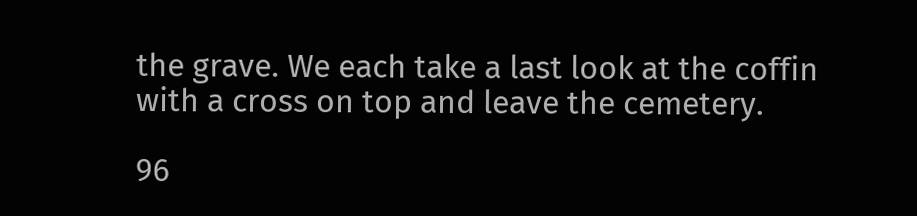the grave. We each take a last look at the coffin with a cross on top and leave the cemetery.

96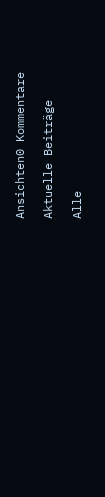Ansichten0 Kommentare

Aktuelle Beiträge

Alle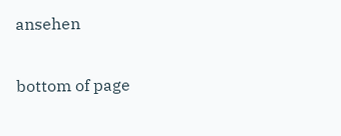ansehen


bottom of page